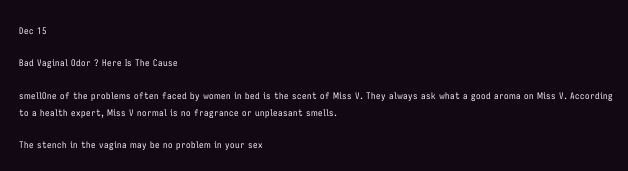Dec 15

Bad Vaginal Odor ? Here Is The Cause

smellOne of the problems often faced by women in bed is the scent of Miss V. They always ask what a good aroma on Miss V. According to a health expert, Miss V normal is no fragrance or unpleasant smells.

The stench in the vagina may be no problem in your sex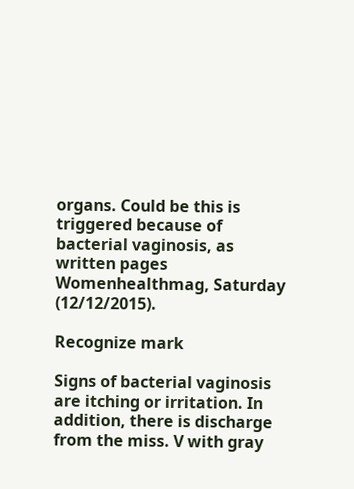organs. Could be this is triggered because of bacterial vaginosis, as written pages Womenhealthmag, Saturday (12/12/2015).

Recognize mark

Signs of bacterial vaginosis are itching or irritation. In addition, there is discharge from the miss. V with gray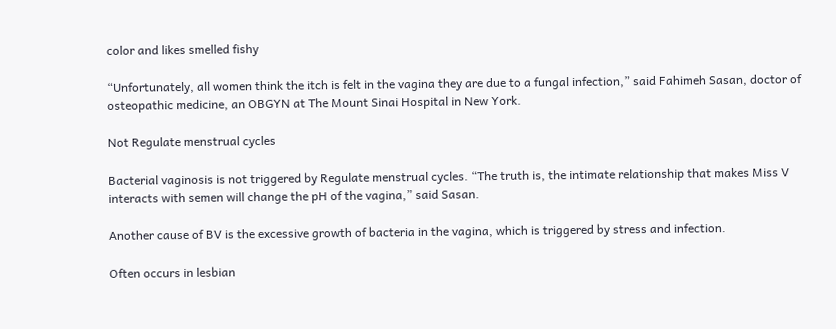color and likes smelled fishy

“Unfortunately, all women think the itch is felt in the vagina they are due to a fungal infection,” said Fahimeh Sasan, doctor of osteopathic medicine, an OBGYN at The Mount Sinai Hospital in New York.

Not Regulate menstrual cycles

Bacterial vaginosis is not triggered by Regulate menstrual cycles. “The truth is, the intimate relationship that makes Miss V interacts with semen will change the pH of the vagina,” said Sasan.

Another cause of BV is the excessive growth of bacteria in the vagina, which is triggered by stress and infection.

Often occurs in lesbian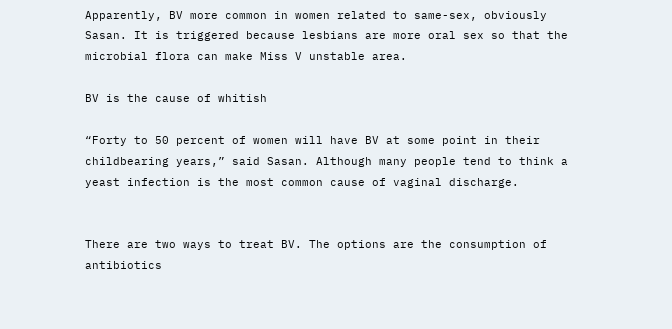Apparently, BV more common in women related to same-sex, obviously Sasan. It is triggered because lesbians are more oral sex so that the microbial flora can make Miss V unstable area.

BV is the cause of whitish

“Forty to 50 percent of women will have BV at some point in their childbearing years,” said Sasan. Although many people tend to think a yeast infection is the most common cause of vaginal discharge.


There are two ways to treat BV. The options are the consumption of antibiotics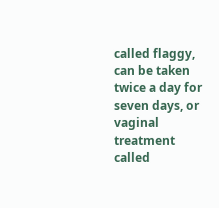called flaggy, can be taken twice a day for seven days, or vaginal treatment called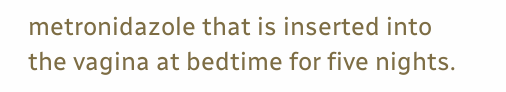metronidazole that is inserted into the vagina at bedtime for five nights.